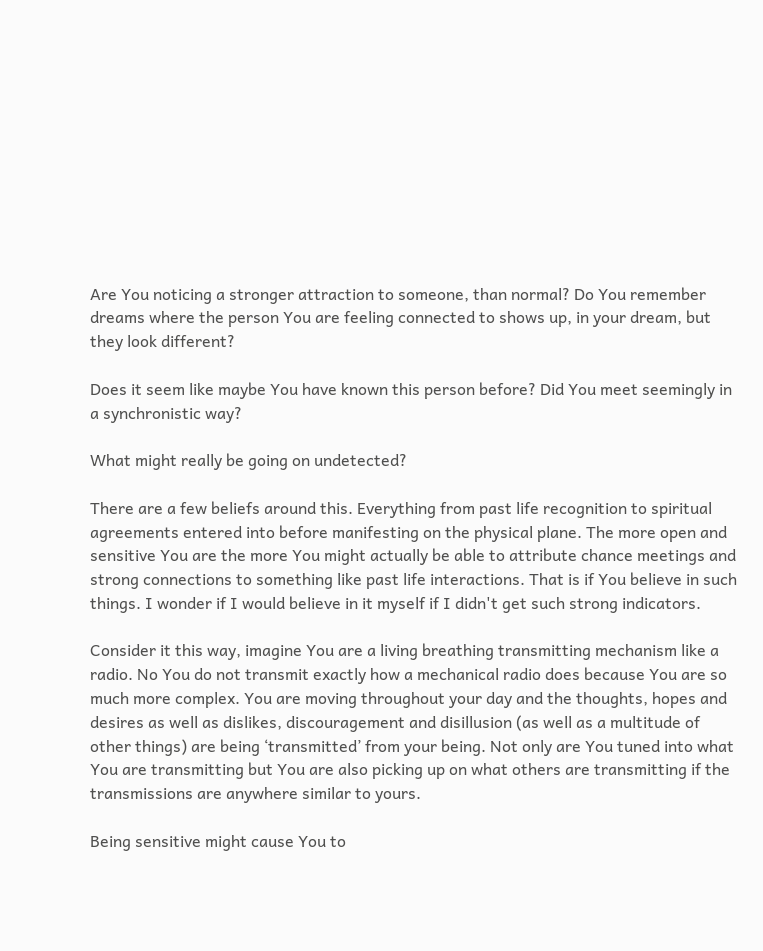Are You noticing a stronger attraction to someone, than normal? Do You remember dreams where the person You are feeling connected to shows up, in your dream, but they look different?

Does it seem like maybe You have known this person before? Did You meet seemingly in a synchronistic way?

What might really be going on undetected?

There are a few beliefs around this. Everything from past life recognition to spiritual agreements entered into before manifesting on the physical plane. The more open and sensitive You are the more You might actually be able to attribute chance meetings and strong connections to something like past life interactions. That is if You believe in such things. I wonder if I would believe in it myself if I didn't get such strong indicators.

Consider it this way, imagine You are a living breathing transmitting mechanism like a radio. No You do not transmit exactly how a mechanical radio does because You are so much more complex. You are moving throughout your day and the thoughts, hopes and desires as well as dislikes, discouragement and disillusion (as well as a multitude of other things) are being ‘transmitted’ from your being. Not only are You tuned into what You are transmitting but You are also picking up on what others are transmitting if the transmissions are anywhere similar to yours.

Being sensitive might cause You to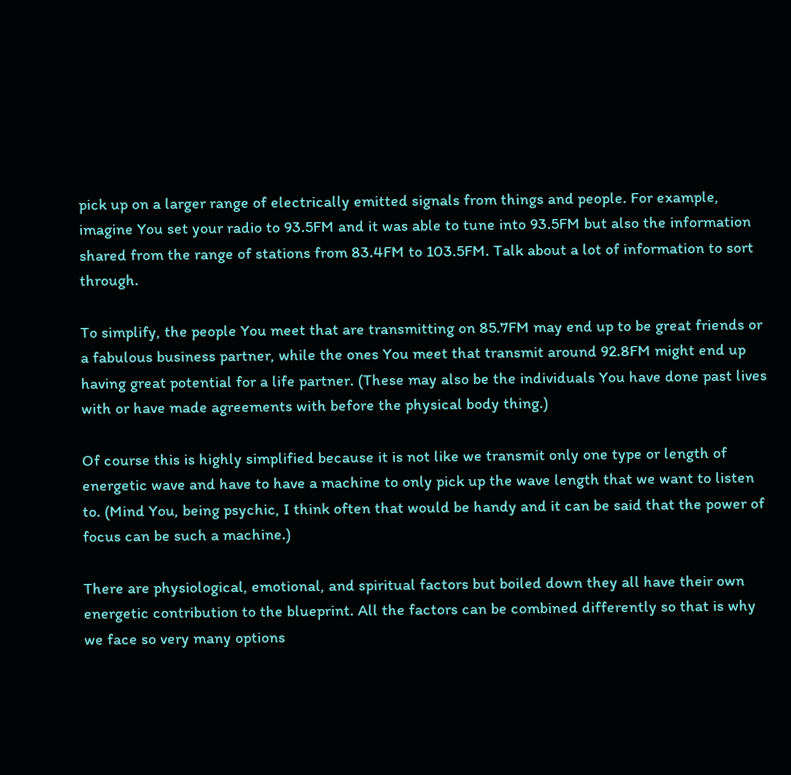pick up on a larger range of electrically emitted signals from things and people. For example, imagine You set your radio to 93.5FM and it was able to tune into 93.5FM but also the information shared from the range of stations from 83.4FM to 103.5FM. Talk about a lot of information to sort through.

To simplify, the people You meet that are transmitting on 85.7FM may end up to be great friends or a fabulous business partner, while the ones You meet that transmit around 92.8FM might end up having great potential for a life partner. (These may also be the individuals You have done past lives with or have made agreements with before the physical body thing.)

Of course this is highly simplified because it is not like we transmit only one type or length of energetic wave and have to have a machine to only pick up the wave length that we want to listen to. (Mind You, being psychic, I think often that would be handy and it can be said that the power of focus can be such a machine.)

There are physiological, emotional, and spiritual factors but boiled down they all have their own energetic contribution to the blueprint. All the factors can be combined differently so that is why we face so very many options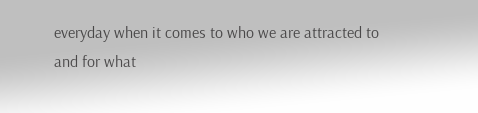everyday when it comes to who we are attracted to and for what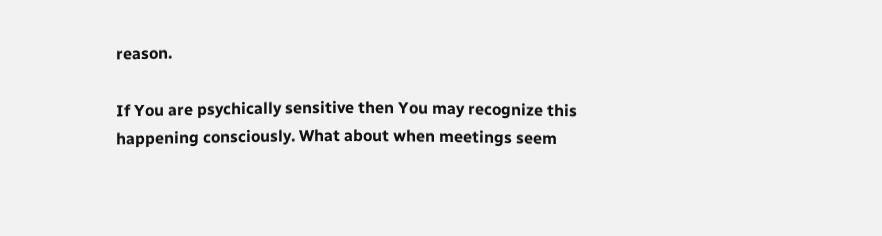reason.

If You are psychically sensitive then You may recognize this happening consciously. What about when meetings seem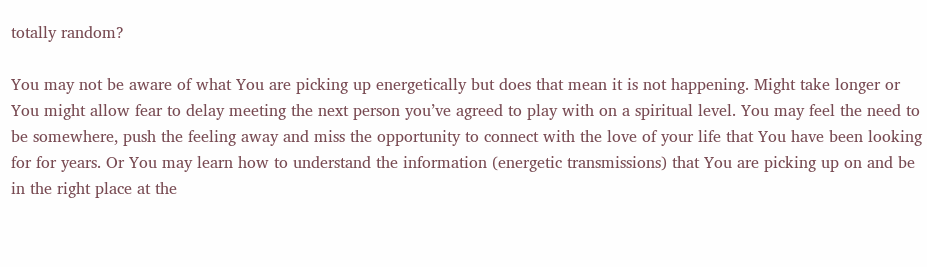totally random?

You may not be aware of what You are picking up energetically but does that mean it is not happening. Might take longer or You might allow fear to delay meeting the next person you’ve agreed to play with on a spiritual level. You may feel the need to be somewhere, push the feeling away and miss the opportunity to connect with the love of your life that You have been looking for for years. Or You may learn how to understand the information (energetic transmissions) that You are picking up on and be in the right place at the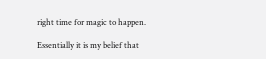right time for magic to happen.

Essentially it is my belief that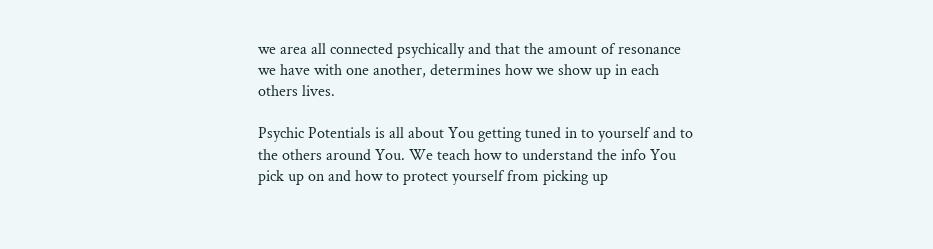we area all connected psychically and that the amount of resonance we have with one another, determines how we show up in each others lives.

Psychic Potentials is all about You getting tuned in to yourself and to the others around You. We teach how to understand the info You pick up on and how to protect yourself from picking up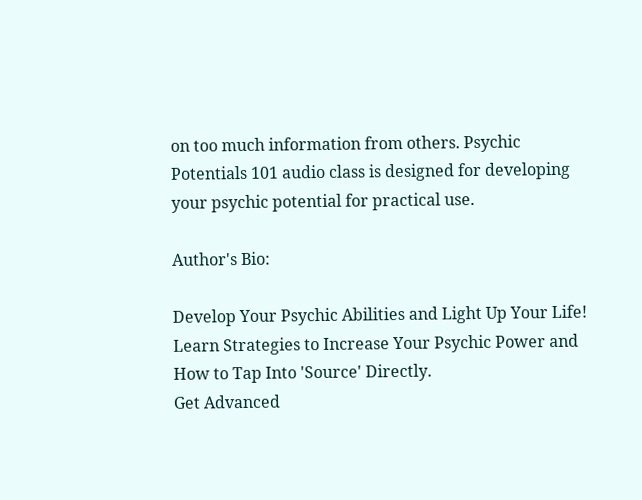on too much information from others. Psychic Potentials 101 audio class is designed for developing your psychic potential for practical use.

Author's Bio:

Develop Your Psychic Abilities and Light Up Your Life!
Learn Strategies to Increase Your Psychic Power and How to Tap Into 'Source' Directly.
Get Advanced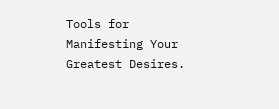Tools for Manifesting Your Greatest Desires.